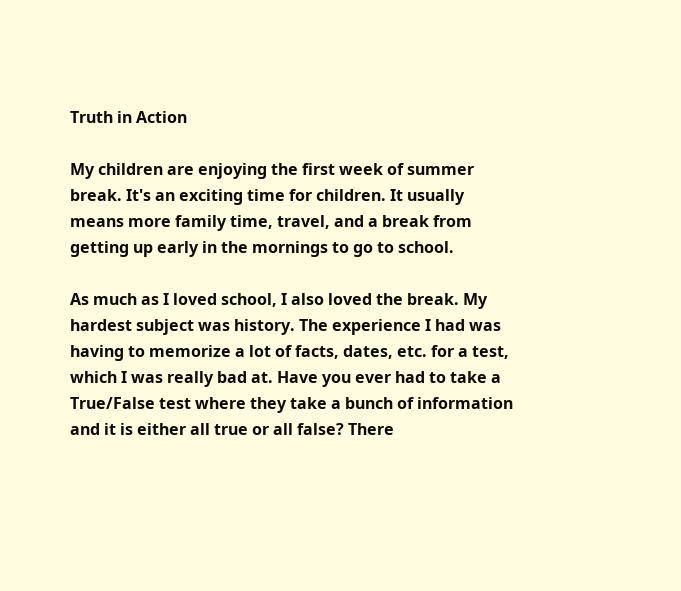Truth in Action

My children are enjoying the first week of summer break. It's an exciting time for children. It usually means more family time, travel, and a break from getting up early in the mornings to go to school.

As much as I loved school, I also loved the break. My hardest subject was history. The experience I had was having to memorize a lot of facts, dates, etc. for a test, which I was really bad at. Have you ever had to take a True/False test where they take a bunch of information and it is either all true or all false? There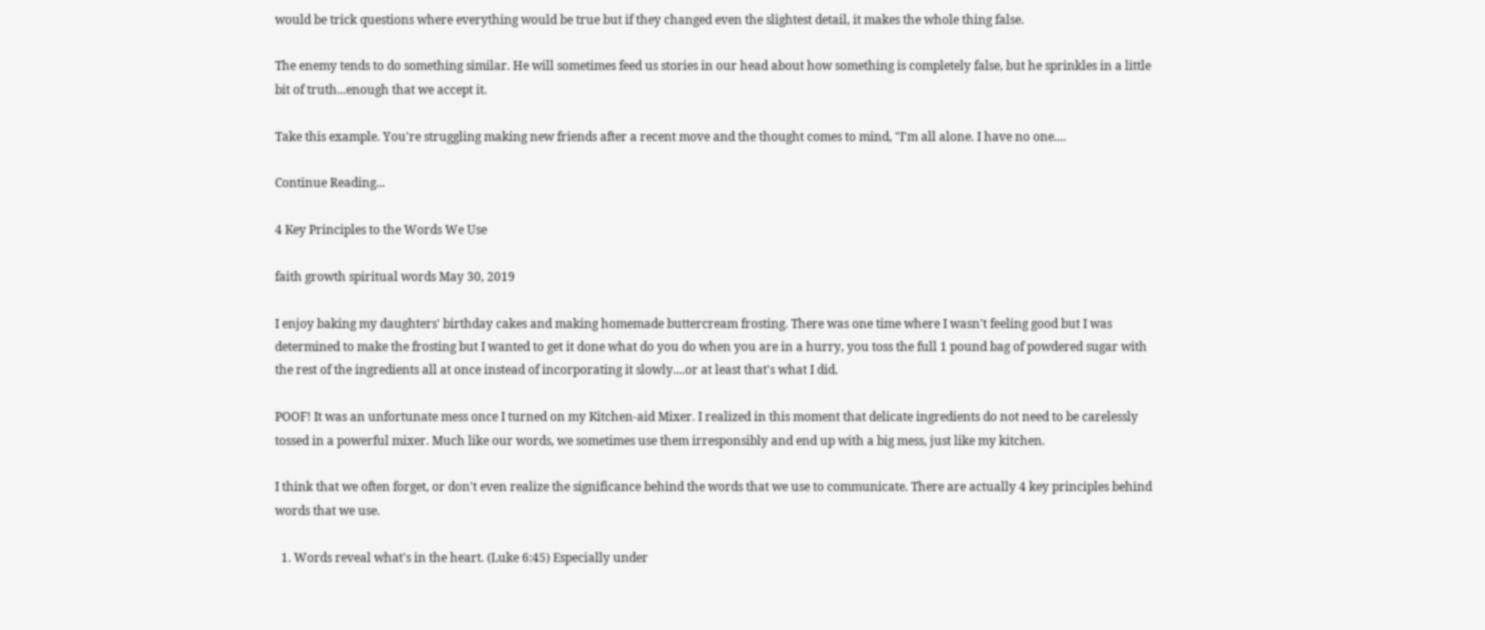would be trick questions where everything would be true but if they changed even the slightest detail, it makes the whole thing false.

The enemy tends to do something similar. He will sometimes feed us stories in our head about how something is completely false, but he sprinkles in a little bit of truth...enough that we accept it.

Take this example. You're struggling making new friends after a recent move and the thought comes to mind, "I'm all alone. I have no one....

Continue Reading...

4 Key Principles to the Words We Use

faith growth spiritual words May 30, 2019

I enjoy baking my daughters' birthday cakes and making homemade buttercream frosting. There was one time where I wasn't feeling good but I was determined to make the frosting but I wanted to get it done what do you do when you are in a hurry, you toss the full 1 pound bag of powdered sugar with the rest of the ingredients all at once instead of incorporating it slowly....or at least that's what I did.

POOF! It was an unfortunate mess once I turned on my Kitchen-aid Mixer. I realized in this moment that delicate ingredients do not need to be carelessly tossed in a powerful mixer. Much like our words, we sometimes use them irresponsibly and end up with a big mess, just like my kitchen.

I think that we often forget, or don't even realize the significance behind the words that we use to communicate. There are actually 4 key principles behind words that we use.

  1. Words reveal what's in the heart. (Luke 6:45) Especially under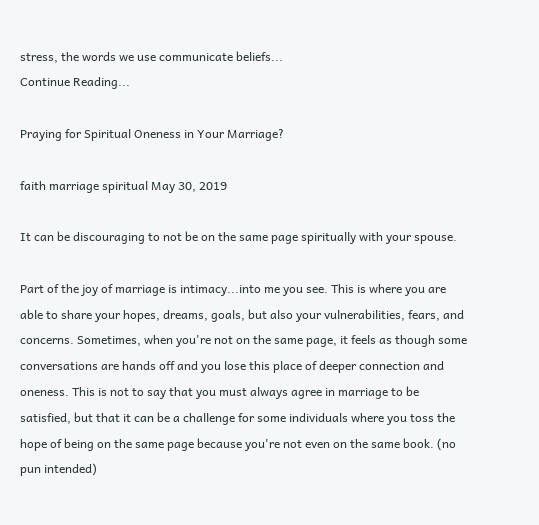stress, the words we use communicate beliefs...
Continue Reading...

Praying for Spiritual Oneness in Your Marriage?

faith marriage spiritual May 30, 2019

It can be discouraging to not be on the same page spiritually with your spouse.

Part of the joy of marriage is intimacy...into me you see. This is where you are able to share your hopes, dreams, goals, but also your vulnerabilities, fears, and concerns. Sometimes, when you're not on the same page, it feels as though some conversations are hands off and you lose this place of deeper connection and oneness. This is not to say that you must always agree in marriage to be satisfied, but that it can be a challenge for some individuals where you toss the hope of being on the same page because you're not even on the same book. (no pun intended)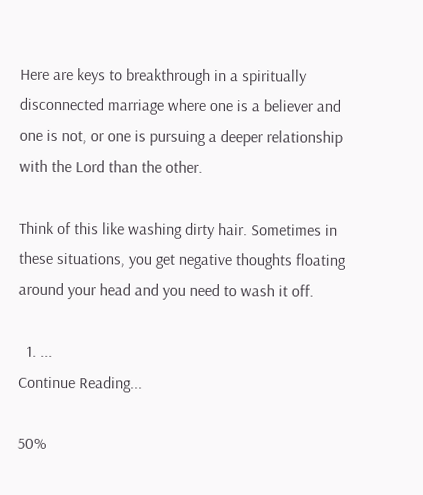Here are keys to breakthrough in a spiritually disconnected marriage where one is a believer and one is not, or one is pursuing a deeper relationship with the Lord than the other.

Think of this like washing dirty hair. Sometimes in these situations, you get negative thoughts floating around your head and you need to wash it off.

  1. ...
Continue Reading...

50%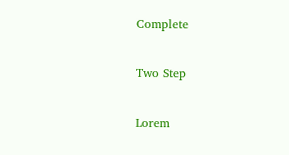Complete

Two Step

Lorem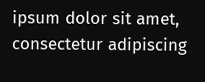ipsum dolor sit amet, consectetur adipiscing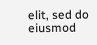elit, sed do eiusmod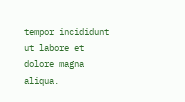tempor incididunt ut labore et dolore magna aliqua.